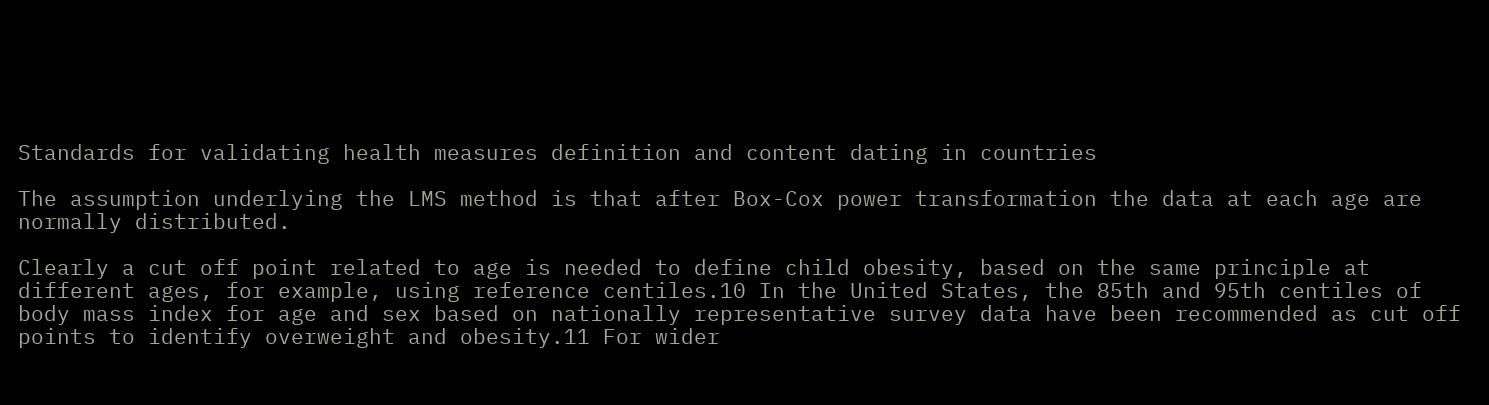Standards for validating health measures definition and content dating in countries

The assumption underlying the LMS method is that after Box-Cox power transformation the data at each age are normally distributed.

Clearly a cut off point related to age is needed to define child obesity, based on the same principle at different ages, for example, using reference centiles.10 In the United States, the 85th and 95th centiles of body mass index for age and sex based on nationally representative survey data have been recommended as cut off points to identify overweight and obesity.11 For wider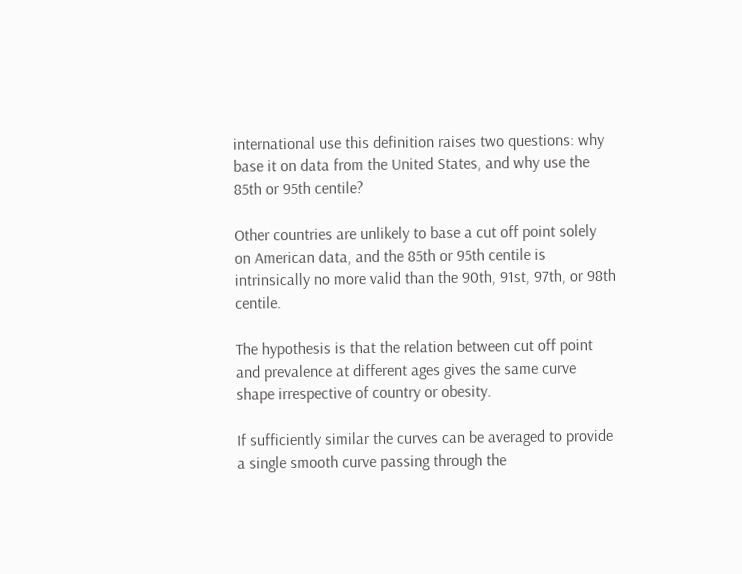international use this definition raises two questions: why base it on data from the United States, and why use the 85th or 95th centile?

Other countries are unlikely to base a cut off point solely on American data, and the 85th or 95th centile is intrinsically no more valid than the 90th, 91st, 97th, or 98th centile.

The hypothesis is that the relation between cut off point and prevalence at different ages gives the same curve shape irrespective of country or obesity.

If sufficiently similar the curves can be averaged to provide a single smooth curve passing through the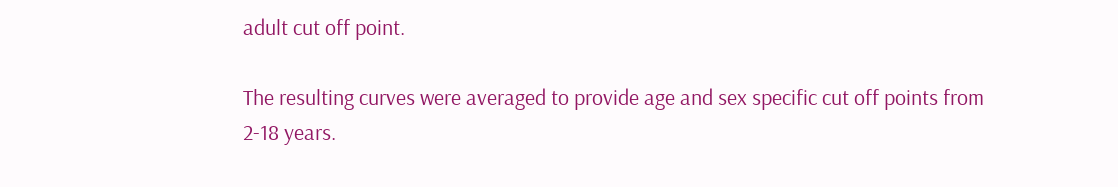adult cut off point.

The resulting curves were averaged to provide age and sex specific cut off points from 2-18 years.